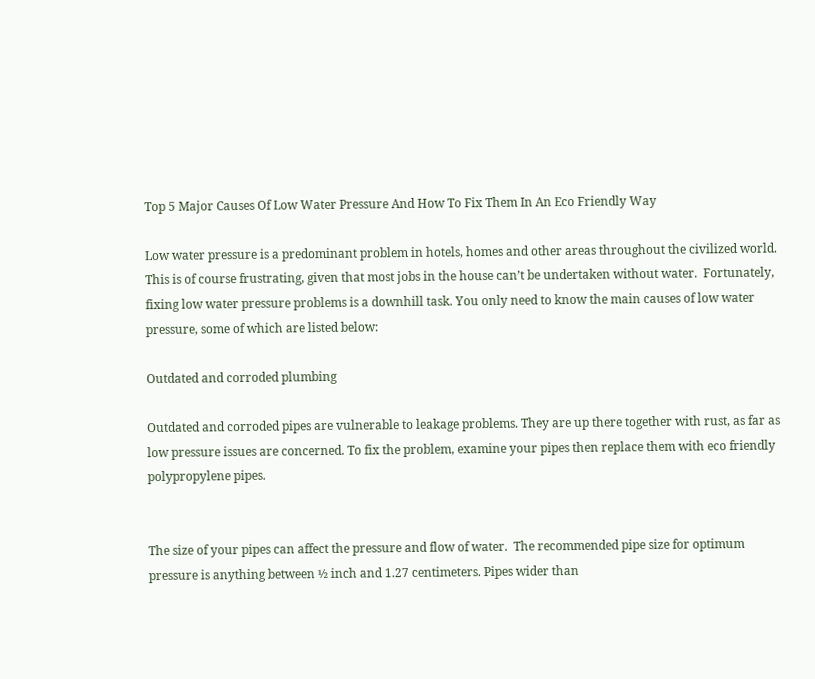Top 5 Major Causes Of Low Water Pressure And How To Fix Them In An Eco Friendly Way

Low water pressure is a predominant problem in hotels, homes and other areas throughout the civilized world. This is of course frustrating, given that most jobs in the house can’t be undertaken without water.  Fortunately, fixing low water pressure problems is a downhill task. You only need to know the main causes of low water pressure, some of which are listed below:

Outdated and corroded plumbing

Outdated and corroded pipes are vulnerable to leakage problems. They are up there together with rust, as far as low pressure issues are concerned. To fix the problem, examine your pipes then replace them with eco friendly polypropylene pipes.


The size of your pipes can affect the pressure and flow of water.  The recommended pipe size for optimum pressure is anything between ½ inch and 1.27 centimeters. Pipes wider than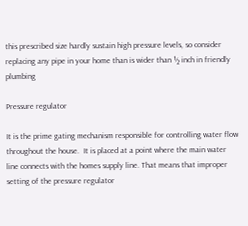this prescribed size hardly sustain high pressure levels, so consider replacing any pipe in your home than is wider than ½ inch in friendly plumbing

Pressure regulator

It is the prime gating mechanism responsible for controlling water flow throughout the house.  It is placed at a point where the main water line connects with the homes supply line. That means that improper setting of the pressure regulator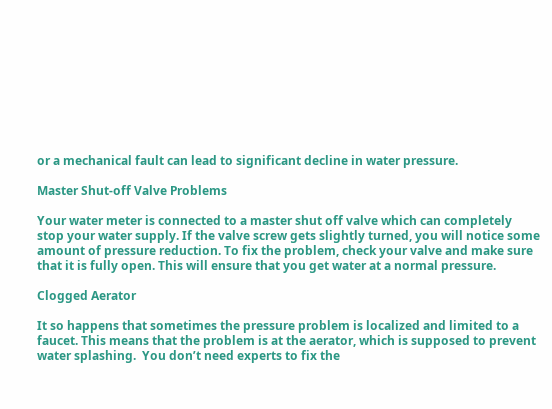or a mechanical fault can lead to significant decline in water pressure.

Master Shut-off Valve Problems

Your water meter is connected to a master shut off valve which can completely stop your water supply. If the valve screw gets slightly turned, you will notice some amount of pressure reduction. To fix the problem, check your valve and make sure that it is fully open. This will ensure that you get water at a normal pressure.

Clogged Aerator

It so happens that sometimes the pressure problem is localized and limited to a faucet. This means that the problem is at the aerator, which is supposed to prevent water splashing.  You don’t need experts to fix the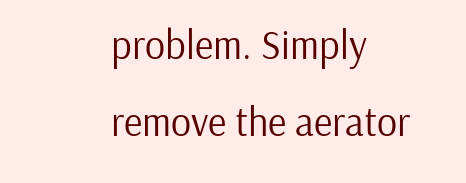problem. Simply remove the aerator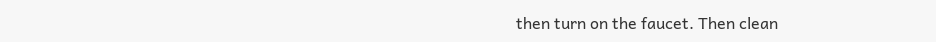then turn on the faucet. Then clean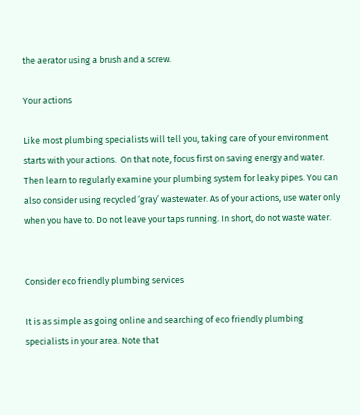the aerator using a brush and a screw.

Your actions

Like most plumbing specialists will tell you, taking care of your environment starts with your actions.  On that note, focus first on saving energy and water. Then learn to regularly examine your plumbing system for leaky pipes. You can also consider using recycled ‘gray’ wastewater. As of your actions, use water only when you have to. Do not leave your taps running. In short, do not waste water.


Consider eco friendly plumbing services

It is as simple as going online and searching of eco friendly plumbing  specialists in your area. Note that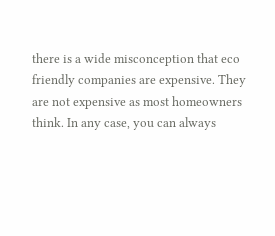there is a wide misconception that eco friendly companies are expensive. They are not expensive as most homeowners think. In any case, you can always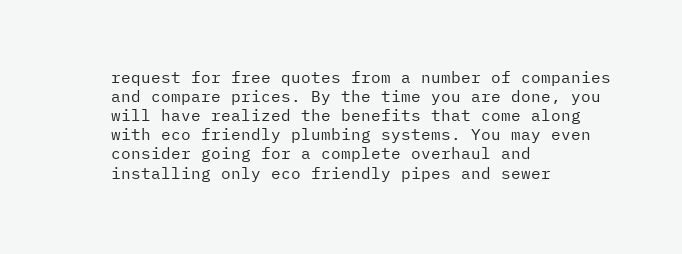request for free quotes from a number of companies and compare prices. By the time you are done, you will have realized the benefits that come along with eco friendly plumbing systems. You may even consider going for a complete overhaul and installing only eco friendly pipes and sewer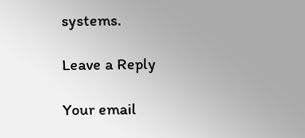systems.

Leave a Reply

Your email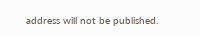address will not be published.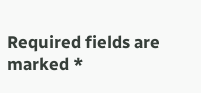Required fields are marked *